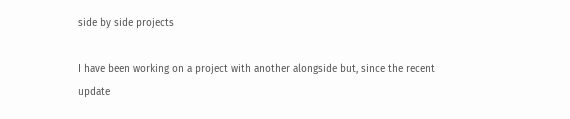side by side projects

I have been working on a project with another alongside but, since the recent update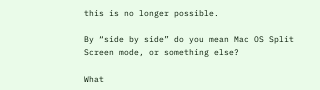this is no longer possible.

By “side by side” do you mean Mac OS Split Screen mode, or something else?

What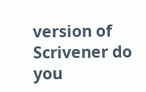version of Scrivener do you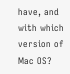have, and with which version of Mac OS?